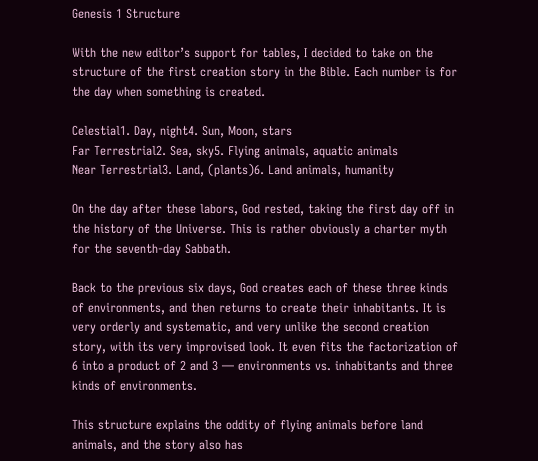Genesis 1 Structure

With the new editor’s support for tables, I decided to take on the structure of the first creation story in the Bible. Each number is for the day when something is created.

Celestial1. Day, night4. Sun, Moon, stars
Far Terrestrial2. Sea, sky5. Flying animals, aquatic animals
Near Terrestrial3. Land, (plants)6. Land animals, humanity

On the day after these labors, God rested, taking the first day off in the history of the Universe. This is rather obviously a charter myth for the seventh-day Sabbath.

Back to the previous six days, God creates each of these three kinds of environments, and then returns to create their inhabitants. It is very orderly and systematic, and very unlike the second creation story, with its very improvised look. It even fits the factorization of 6 into a product of 2 and 3 — environments vs. inhabitants and three kinds of environments.

This structure explains the oddity of flying animals before land animals, and the story also has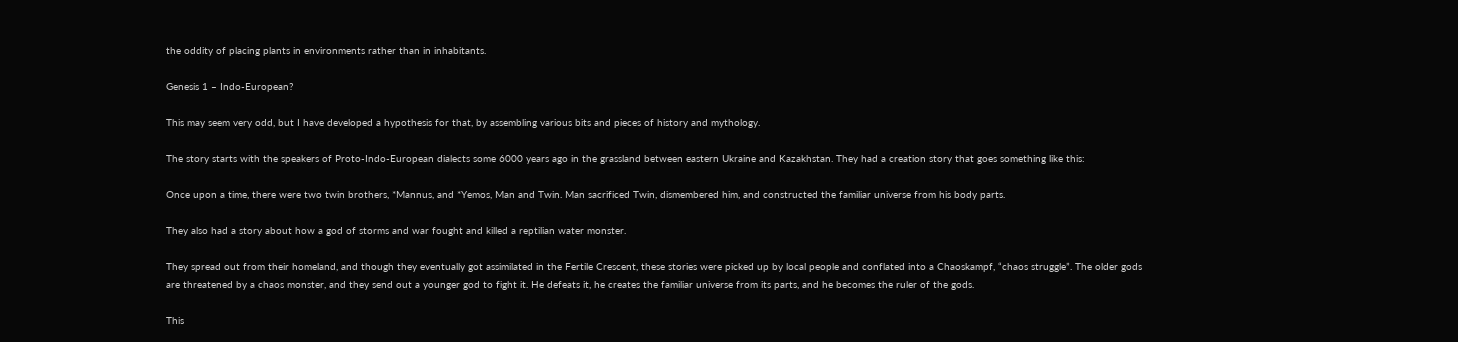the oddity of placing plants in environments rather than in inhabitants.

Genesis 1 – Indo-European?

This may seem very odd, but I have developed a hypothesis for that, by assembling various bits and pieces of history and mythology.

The story starts with the speakers of Proto-Indo-European dialects some 6000 years ago in the grassland between eastern Ukraine and Kazakhstan. They had a creation story that goes something like this:

Once upon a time, there were two twin brothers, *Mannus, and *Yemos, Man and Twin. Man sacrificed Twin, dismembered him, and constructed the familiar universe from his body parts.

They also had a story about how a god of storms and war fought and killed a reptilian water monster.

They spread out from their homeland, and though they eventually got assimilated in the Fertile Crescent, these stories were picked up by local people and conflated into a Chaoskampf, “chaos struggle”. The older gods are threatened by a chaos monster, and they send out a younger god to fight it. He defeats it, he creates the familiar universe from its parts, and he becomes the ruler of the gods.

This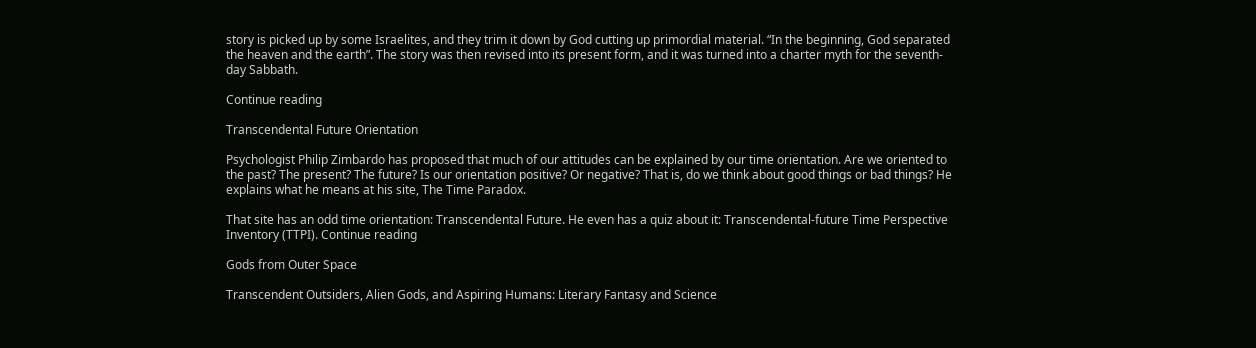story is picked up by some Israelites, and they trim it down by God cutting up primordial material. “In the beginning, God separated the heaven and the earth”. The story was then revised into its present form, and it was turned into a charter myth for the seventh-day Sabbath.

Continue reading

Transcendental Future Orientation

Psychologist Philip Zimbardo has proposed that much of our attitudes can be explained by our time orientation. Are we oriented to the past? The present? The future? Is our orientation positive? Or negative? That is, do we think about good things or bad things? He explains what he means at his site, The Time Paradox.

That site has an odd time orientation: Transcendental Future. He even has a quiz about it: Transcendental-future Time Perspective Inventory (TTPI). Continue reading

Gods from Outer Space

Transcendent Outsiders, Alien Gods, and Aspiring Humans: Literary Fantasy and Science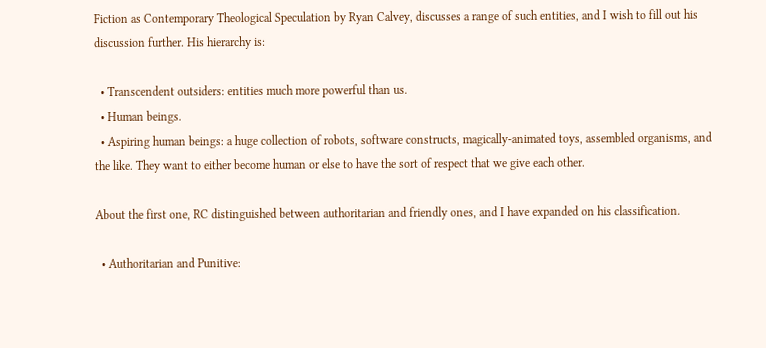Fiction as Contemporary Theological Speculation by Ryan Calvey, discusses a range of such entities, and I wish to fill out his discussion further. His hierarchy is:

  • Transcendent outsiders: entities much more powerful than us.
  • Human beings.
  • Aspiring human beings: a huge collection of robots, software constructs, magically-animated toys, assembled organisms, and the like. They want to either become human or else to have the sort of respect that we give each other.

About the first one, RC distinguished between authoritarian and friendly ones, and I have expanded on his classification.

  • Authoritarian and Punitive: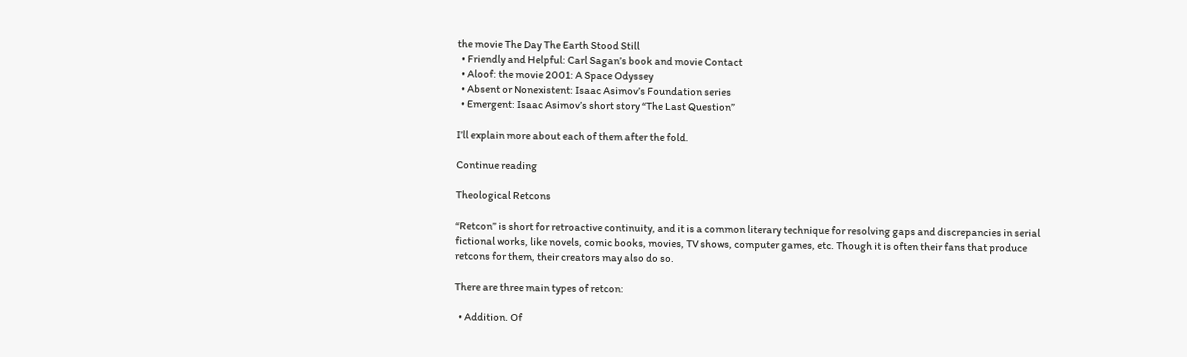the movie The Day The Earth Stood Still
  • Friendly and Helpful: Carl Sagan’s book and movie Contact
  • Aloof: the movie 2001: A Space Odyssey
  • Absent or Nonexistent: Isaac Asimov’s Foundation series
  • Emergent: Isaac Asimov’s short story “The Last Question”

I’ll explain more about each of them after the fold.

Continue reading

Theological Retcons

“Retcon” is short for retroactive continuity, and it is a common literary technique for resolving gaps and discrepancies in serial fictional works, like novels, comic books, movies, TV shows, computer games, etc. Though it is often their fans that produce retcons for them, their creators may also do so.

There are three main types of retcon:

  • Addition. Of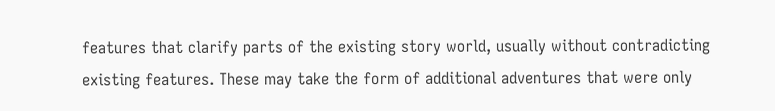features that clarify parts of the existing story world, usually without contradicting existing features. These may take the form of additional adventures that were only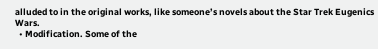alluded to in the original works, like someone’s novels about the Star Trek Eugenics Wars.
  • Modification. Some of the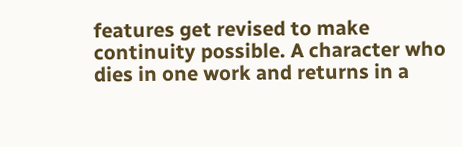features get revised to make continuity possible. A character who dies in one work and returns in a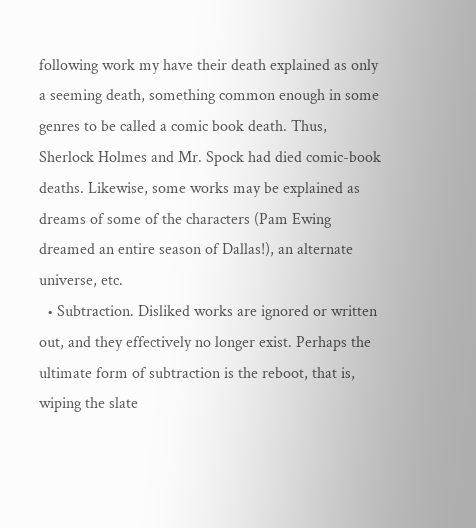following work my have their death explained as only a seeming death, something common enough in some genres to be called a comic book death. Thus, Sherlock Holmes and Mr. Spock had died comic-book deaths. Likewise, some works may be explained as dreams of some of the characters (Pam Ewing dreamed an entire season of Dallas!), an alternate universe, etc.
  • Subtraction. Disliked works are ignored or written out, and they effectively no longer exist. Perhaps the ultimate form of subtraction is the reboot, that is, wiping the slate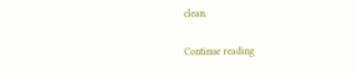clean.

Continue reading